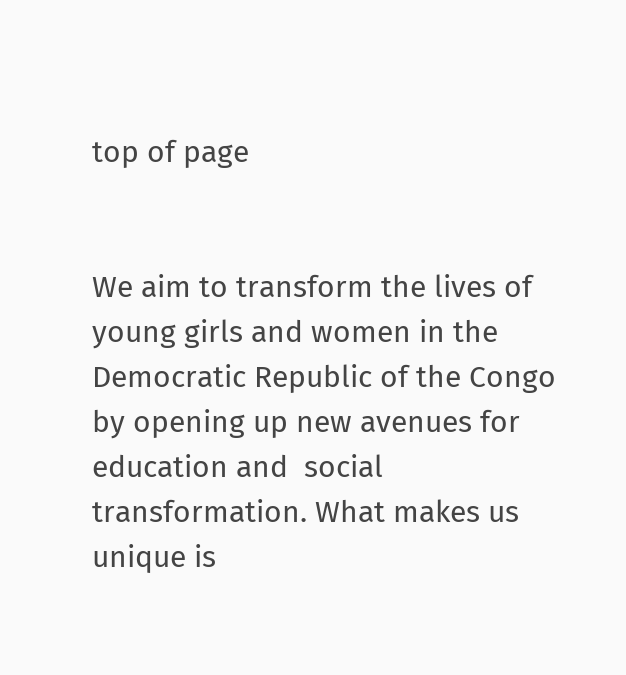top of page


We aim to transform the lives of young girls and women in the Democratic Republic of the Congo by opening up new avenues for education and  social transformation. What makes us unique is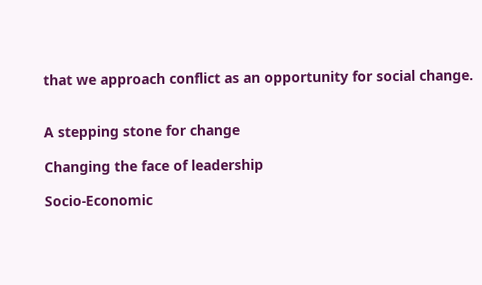that we approach conflict as an opportunity for social change.


A stepping stone for change

Changing the face of leadership

Socio-Economic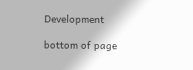Development

bottom of page